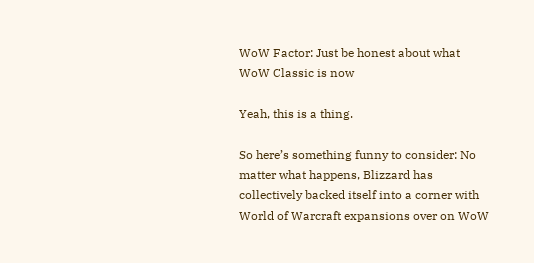WoW Factor: Just be honest about what WoW Classic is now

Yeah, this is a thing.

So here’s something funny to consider: No matter what happens, Blizzard has collectively backed itself into a corner with World of Warcraft expansions over on WoW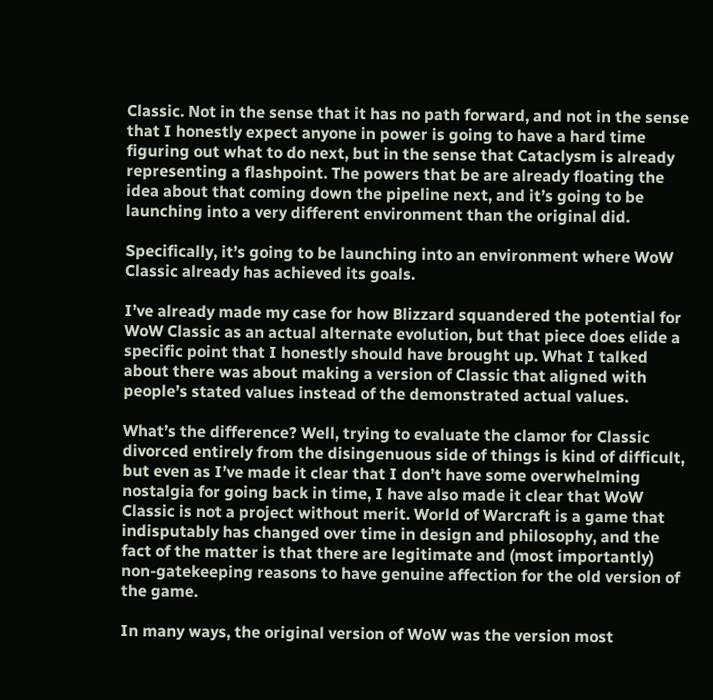Classic. Not in the sense that it has no path forward, and not in the sense that I honestly expect anyone in power is going to have a hard time figuring out what to do next, but in the sense that Cataclysm is already representing a flashpoint. The powers that be are already floating the idea about that coming down the pipeline next, and it’s going to be launching into a very different environment than the original did.

Specifically, it’s going to be launching into an environment where WoW Classic already has achieved its goals.

I’ve already made my case for how Blizzard squandered the potential for WoW Classic as an actual alternate evolution, but that piece does elide a specific point that I honestly should have brought up. What I talked about there was about making a version of Classic that aligned with people’s stated values instead of the demonstrated actual values.

What’s the difference? Well, trying to evaluate the clamor for Classic divorced entirely from the disingenuous side of things is kind of difficult, but even as I’ve made it clear that I don’t have some overwhelming nostalgia for going back in time, I have also made it clear that WoW Classic is not a project without merit. World of Warcraft is a game that indisputably has changed over time in design and philosophy, and the fact of the matter is that there are legitimate and (most importantly) non-gatekeeping reasons to have genuine affection for the old version of the game.

In many ways, the original version of WoW was the version most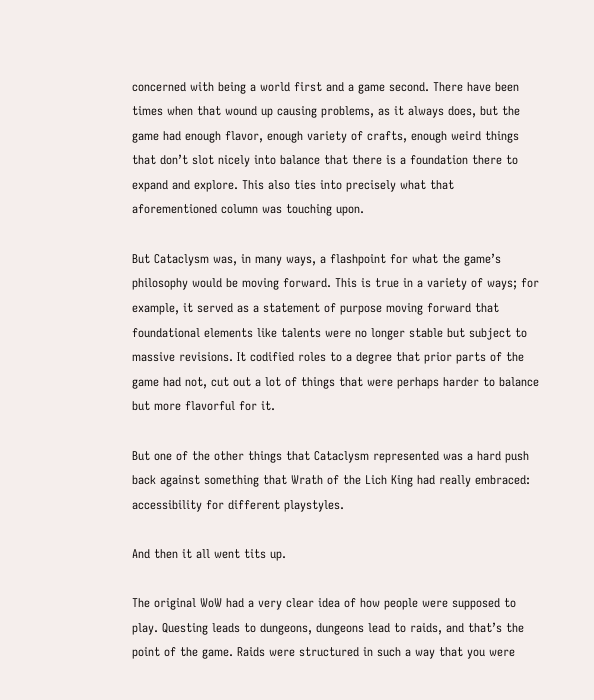concerned with being a world first and a game second. There have been times when that wound up causing problems, as it always does, but the game had enough flavor, enough variety of crafts, enough weird things that don’t slot nicely into balance that there is a foundation there to expand and explore. This also ties into precisely what that aforementioned column was touching upon.

But Cataclysm was, in many ways, a flashpoint for what the game’s philosophy would be moving forward. This is true in a variety of ways; for example, it served as a statement of purpose moving forward that foundational elements like talents were no longer stable but subject to massive revisions. It codified roles to a degree that prior parts of the game had not, cut out a lot of things that were perhaps harder to balance but more flavorful for it.

But one of the other things that Cataclysm represented was a hard push back against something that Wrath of the Lich King had really embraced: accessibility for different playstyles.

And then it all went tits up.

The original WoW had a very clear idea of how people were supposed to play. Questing leads to dungeons, dungeons lead to raids, and that’s the point of the game. Raids were structured in such a way that you were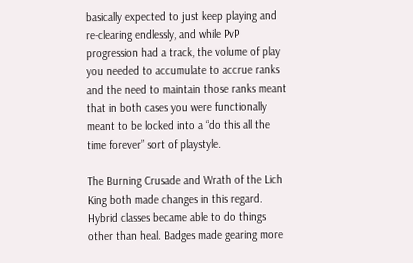basically expected to just keep playing and re-clearing endlessly, and while PvP progression had a track, the volume of play you needed to accumulate to accrue ranks and the need to maintain those ranks meant that in both cases you were functionally meant to be locked into a “do this all the time forever” sort of playstyle.

The Burning Crusade and Wrath of the Lich King both made changes in this regard. Hybrid classes became able to do things other than heal. Badges made gearing more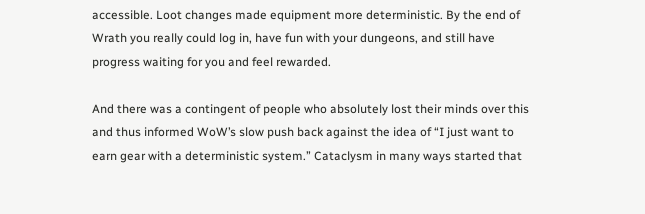accessible. Loot changes made equipment more deterministic. By the end of Wrath you really could log in, have fun with your dungeons, and still have progress waiting for you and feel rewarded.

And there was a contingent of people who absolutely lost their minds over this and thus informed WoW’s slow push back against the idea of “I just want to earn gear with a deterministic system.” Cataclysm in many ways started that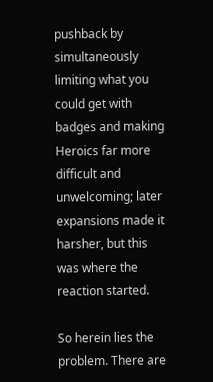pushback by simultaneously limiting what you could get with badges and making Heroics far more difficult and unwelcoming; later expansions made it harsher, but this was where the reaction started.

So herein lies the problem. There are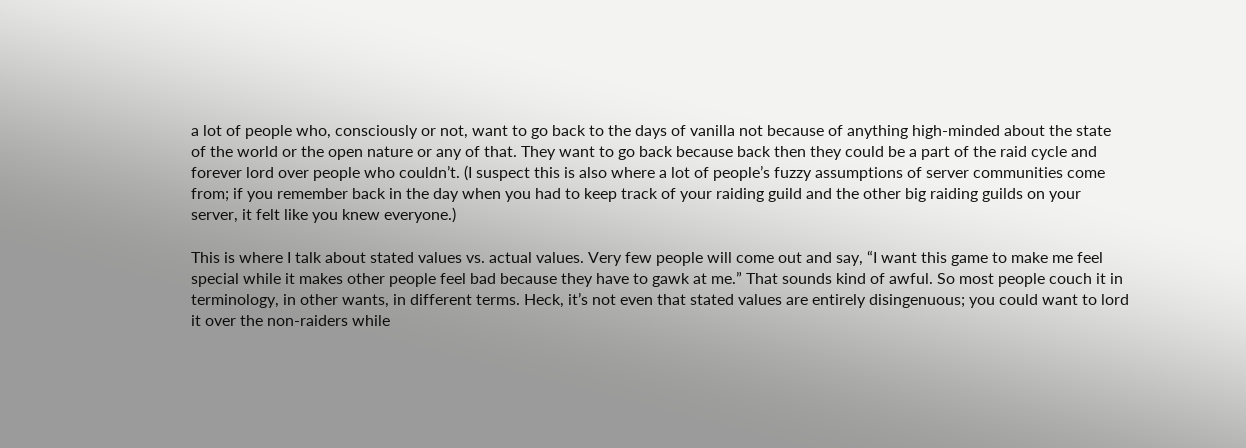a lot of people who, consciously or not, want to go back to the days of vanilla not because of anything high-minded about the state of the world or the open nature or any of that. They want to go back because back then they could be a part of the raid cycle and forever lord over people who couldn’t. (I suspect this is also where a lot of people’s fuzzy assumptions of server communities come from; if you remember back in the day when you had to keep track of your raiding guild and the other big raiding guilds on your server, it felt like you knew everyone.)

This is where I talk about stated values vs. actual values. Very few people will come out and say, “I want this game to make me feel special while it makes other people feel bad because they have to gawk at me.” That sounds kind of awful. So most people couch it in terminology, in other wants, in different terms. Heck, it’s not even that stated values are entirely disingenuous; you could want to lord it over the non-raiders while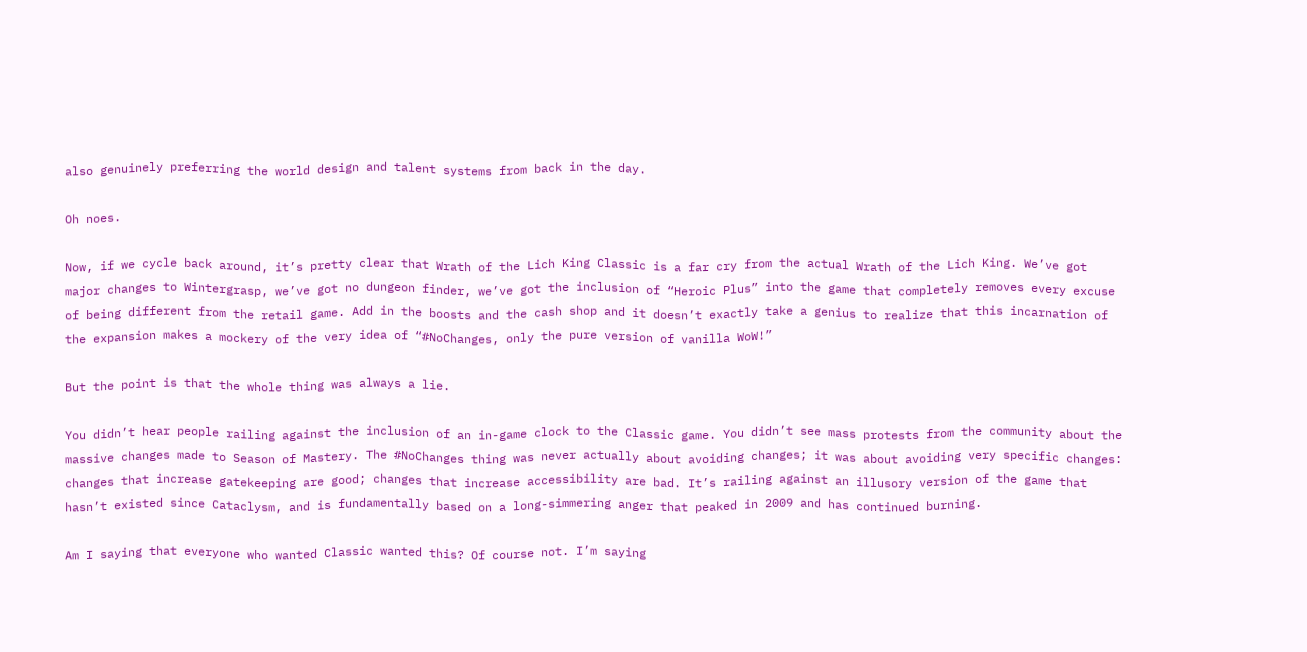also genuinely preferring the world design and talent systems from back in the day.

Oh noes.

Now, if we cycle back around, it’s pretty clear that Wrath of the Lich King Classic is a far cry from the actual Wrath of the Lich King. We’ve got major changes to Wintergrasp, we’ve got no dungeon finder, we’ve got the inclusion of “Heroic Plus” into the game that completely removes every excuse of being different from the retail game. Add in the boosts and the cash shop and it doesn’t exactly take a genius to realize that this incarnation of the expansion makes a mockery of the very idea of “#NoChanges, only the pure version of vanilla WoW!”

But the point is that the whole thing was always a lie.

You didn’t hear people railing against the inclusion of an in-game clock to the Classic game. You didn’t see mass protests from the community about the massive changes made to Season of Mastery. The #NoChanges thing was never actually about avoiding changes; it was about avoiding very specific changes: changes that increase gatekeeping are good; changes that increase accessibility are bad. It’s railing against an illusory version of the game that hasn’t existed since Cataclysm, and is fundamentally based on a long-simmering anger that peaked in 2009 and has continued burning.

Am I saying that everyone who wanted Classic wanted this? Of course not. I’m saying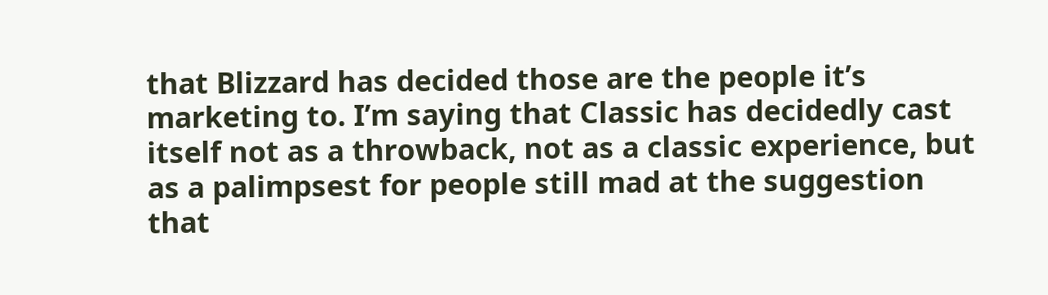that Blizzard has decided those are the people it’s marketing to. I’m saying that Classic has decidedly cast itself not as a throwback, not as a classic experience, but as a palimpsest for people still mad at the suggestion that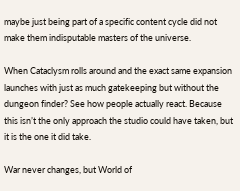maybe just being part of a specific content cycle did not make them indisputable masters of the universe.

When Cataclysm rolls around and the exact same expansion launches with just as much gatekeeping but without the dungeon finder? See how people actually react. Because this isn’t the only approach the studio could have taken, but it is the one it did take.

War never changes, but World of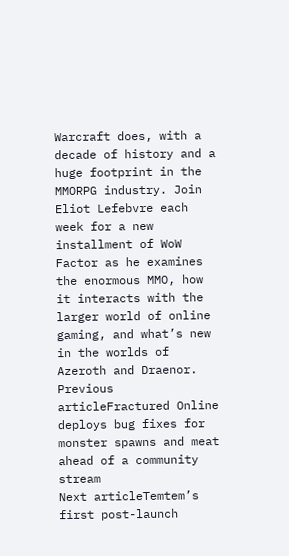Warcraft does, with a decade of history and a huge footprint in the MMORPG industry. Join Eliot Lefebvre each week for a new installment of WoW Factor as he examines the enormous MMO, how it interacts with the larger world of online gaming, and what’s new in the worlds of Azeroth and Draenor.
Previous articleFractured Online deploys bug fixes for monster spawns and meat ahead of a community stream
Next articleTemtem’s first post-launch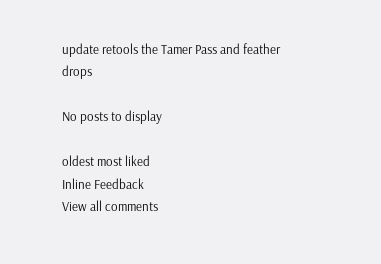update retools the Tamer Pass and feather drops

No posts to display

oldest most liked
Inline Feedback
View all comments